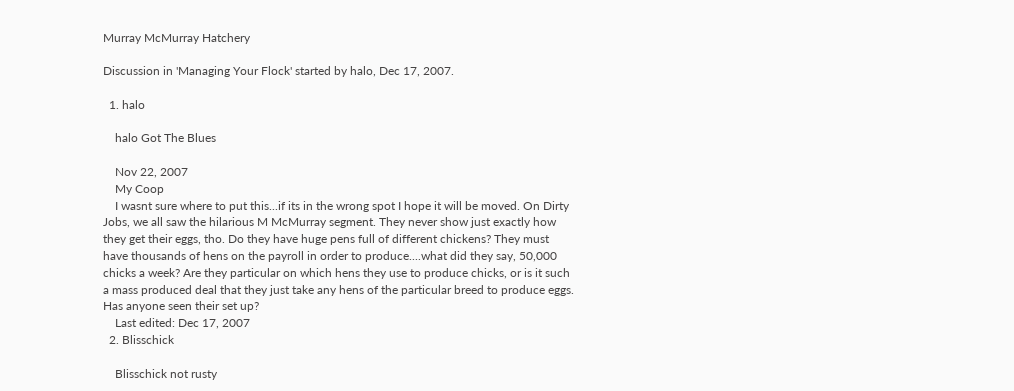Murray McMurray Hatchery

Discussion in 'Managing Your Flock' started by halo, Dec 17, 2007.

  1. halo

    halo Got The Blues

    Nov 22, 2007
    My Coop
    I wasnt sure where to put this...if its in the wrong spot I hope it will be moved. On Dirty Jobs, we all saw the hilarious M McMurray segment. They never show just exactly how they get their eggs, tho. Do they have huge pens full of different chickens? They must have thousands of hens on the payroll in order to produce....what did they say, 50,000 chicks a week? Are they particular on which hens they use to produce chicks, or is it such a mass produced deal that they just take any hens of the particular breed to produce eggs. Has anyone seen their set up?
    Last edited: Dec 17, 2007
  2. Blisschick

    Blisschick not rusty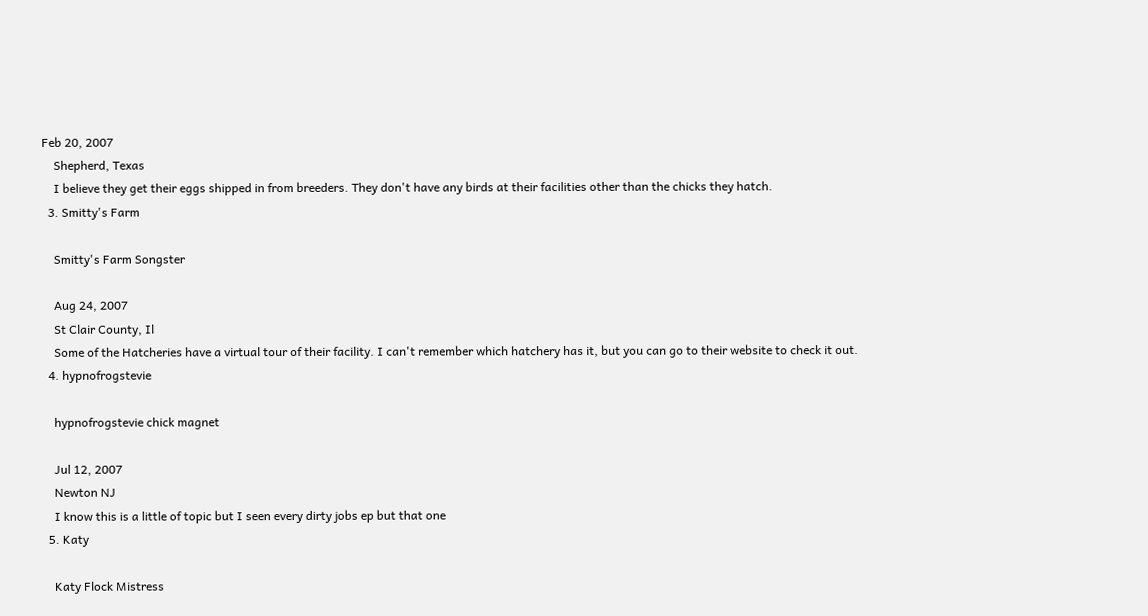Feb 20, 2007
    Shepherd, Texas
    I believe they get their eggs shipped in from breeders. They don't have any birds at their facilities other than the chicks they hatch.
  3. Smitty's Farm

    Smitty's Farm Songster

    Aug 24, 2007
    St Clair County, Il
    Some of the Hatcheries have a virtual tour of their facility. I can't remember which hatchery has it, but you can go to their website to check it out.
  4. hypnofrogstevie

    hypnofrogstevie chick magnet

    Jul 12, 2007
    Newton NJ
    I know this is a little of topic but I seen every dirty jobs ep but that one
  5. Katy

    Katy Flock Mistress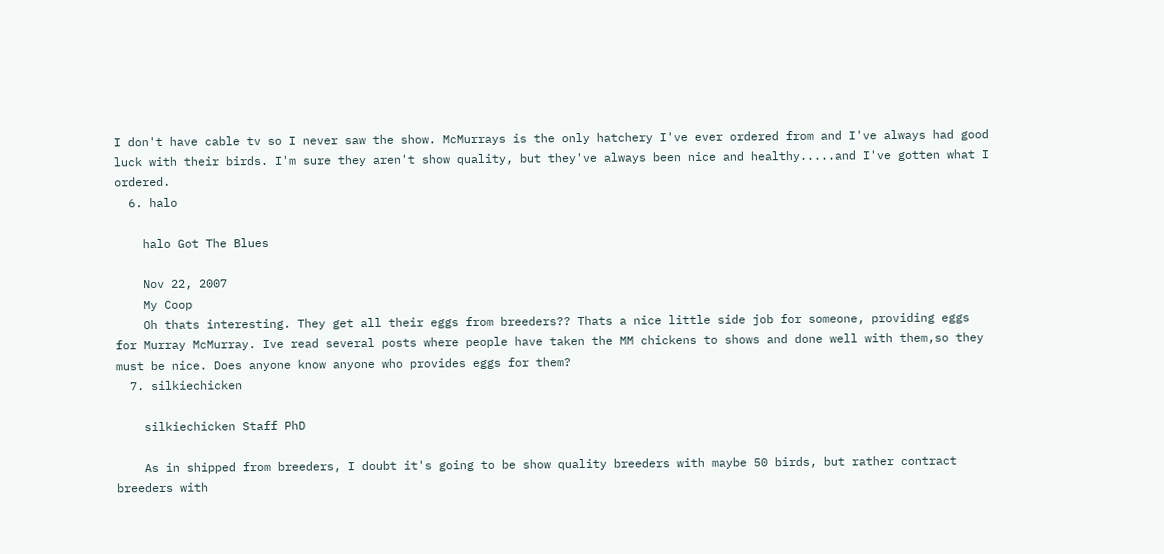I don't have cable tv so I never saw the show. McMurrays is the only hatchery I've ever ordered from and I've always had good luck with their birds. I'm sure they aren't show quality, but they've always been nice and healthy.....and I've gotten what I ordered.
  6. halo

    halo Got The Blues

    Nov 22, 2007
    My Coop
    Oh thats interesting. They get all their eggs from breeders?? Thats a nice little side job for someone, providing eggs for Murray McMurray. Ive read several posts where people have taken the MM chickens to shows and done well with them,so they must be nice. Does anyone know anyone who provides eggs for them?
  7. silkiechicken

    silkiechicken Staff PhD

    As in shipped from breeders, I doubt it's going to be show quality breeders with maybe 50 birds, but rather contract breeders with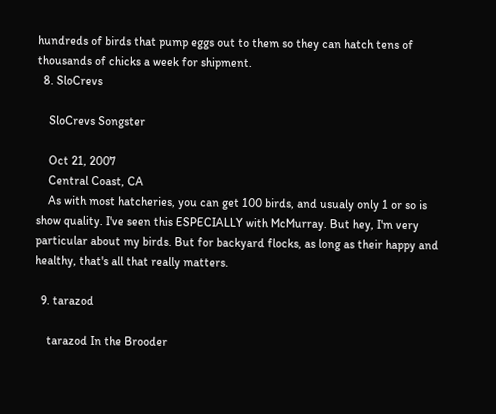hundreds of birds that pump eggs out to them so they can hatch tens of thousands of chicks a week for shipment.
  8. SloCrevs

    SloCrevs Songster

    Oct 21, 2007
    Central Coast, CA
    As with most hatcheries, you can get 100 birds, and usualy only 1 or so is show quality. I've seen this ESPECIALLY with McMurray. But hey, I'm very particular about my birds. But for backyard flocks, as long as their happy and healthy, that's all that really matters.

  9. tarazod

    tarazod In the Brooder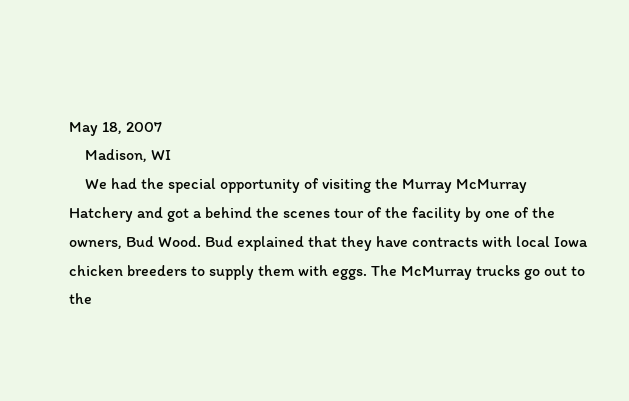May 18, 2007
    Madison, WI
    We had the special opportunity of visiting the Murray McMurray Hatchery and got a behind the scenes tour of the facility by one of the owners, Bud Wood. Bud explained that they have contracts with local Iowa chicken breeders to supply them with eggs. The McMurray trucks go out to the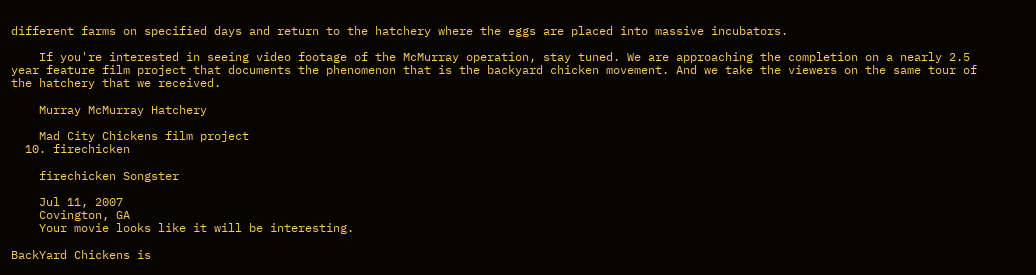different farms on specified days and return to the hatchery where the eggs are placed into massive incubators.

    If you're interested in seeing video footage of the McMurray operation, stay tuned. We are approaching the completion on a nearly 2.5 year feature film project that documents the phenomenon that is the backyard chicken movement. And we take the viewers on the same tour of the hatchery that we received.

    Murray McMurray Hatchery

    Mad City Chickens film project
  10. firechicken

    firechicken Songster

    Jul 11, 2007
    Covington, GA
    Your movie looks like it will be interesting.

BackYard Chickens is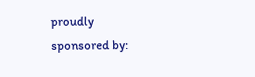proudly sponsored by: